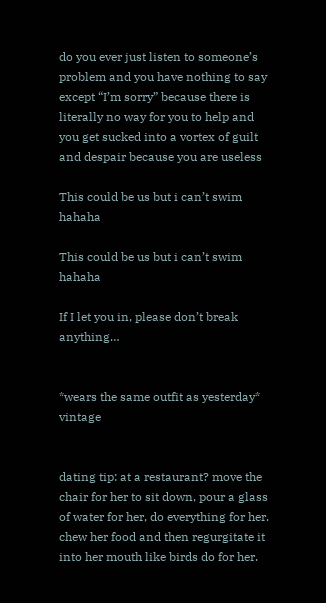do you ever just listen to someone’s problem and you have nothing to say except “I’m sorry” because there is literally no way for you to help and you get sucked into a vortex of guilt and despair because you are useless

This could be us but i can’t swim hahaha

This could be us but i can’t swim hahaha

If I let you in, please don’t break anything…


*wears the same outfit as yesterday* vintage


dating tip: at a restaurant? move the chair for her to sit down, pour a glass of water for her, do everything for her. chew her food and then regurgitate it into her mouth like birds do for her.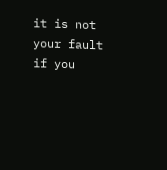it is not your fault if you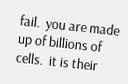fail.  you are made up of billions of cells.  it is their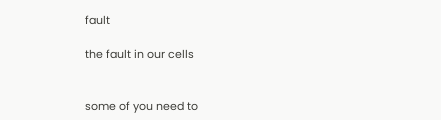fault

the fault in our cells


some of you need to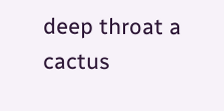deep throat a cactus